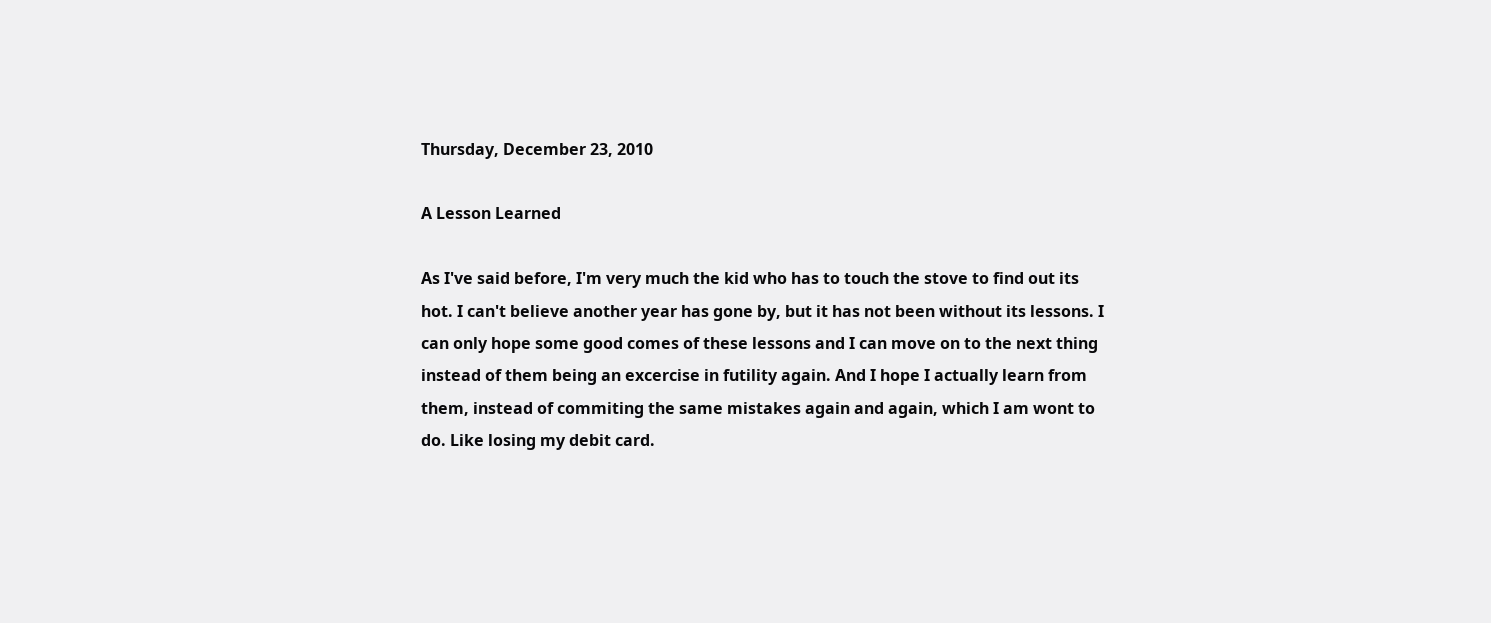Thursday, December 23, 2010

A Lesson Learned

As I've said before, I'm very much the kid who has to touch the stove to find out its hot. I can't believe another year has gone by, but it has not been without its lessons. I can only hope some good comes of these lessons and I can move on to the next thing instead of them being an excercise in futility again. And I hope I actually learn from them, instead of commiting the same mistakes again and again, which I am wont to do. Like losing my debit card.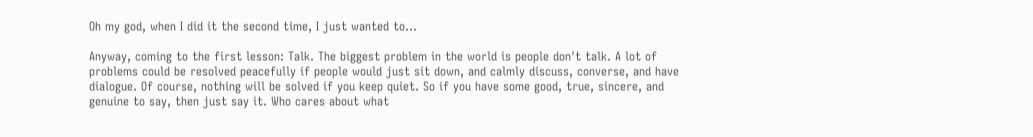Oh my god, when I did it the second time, I just wanted to...

Anyway, coming to the first lesson: Talk. The biggest problem in the world is people don't talk. A lot of problems could be resolved peacefully if people would just sit down, and calmly discuss, converse, and have dialogue. Of course, nothing will be solved if you keep quiet. So if you have some good, true, sincere, and genuine to say, then just say it. Who cares about what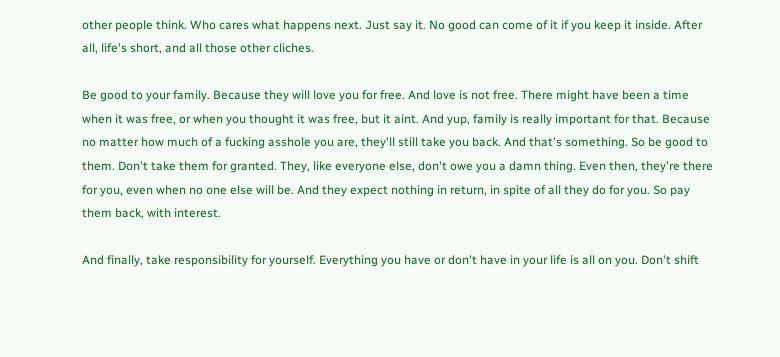other people think. Who cares what happens next. Just say it. No good can come of it if you keep it inside. After all, life's short, and all those other cliches.

Be good to your family. Because they will love you for free. And love is not free. There might have been a time when it was free, or when you thought it was free, but it aint. And yup, family is really important for that. Because no matter how much of a fucking asshole you are, they'll still take you back. And that's something. So be good to them. Don't take them for granted. They, like everyone else, don't owe you a damn thing. Even then, they're there for you, even when no one else will be. And they expect nothing in return, in spite of all they do for you. So pay them back, with interest.

And finally, take responsibility for yourself. Everything you have or don't have in your life is all on you. Don't shift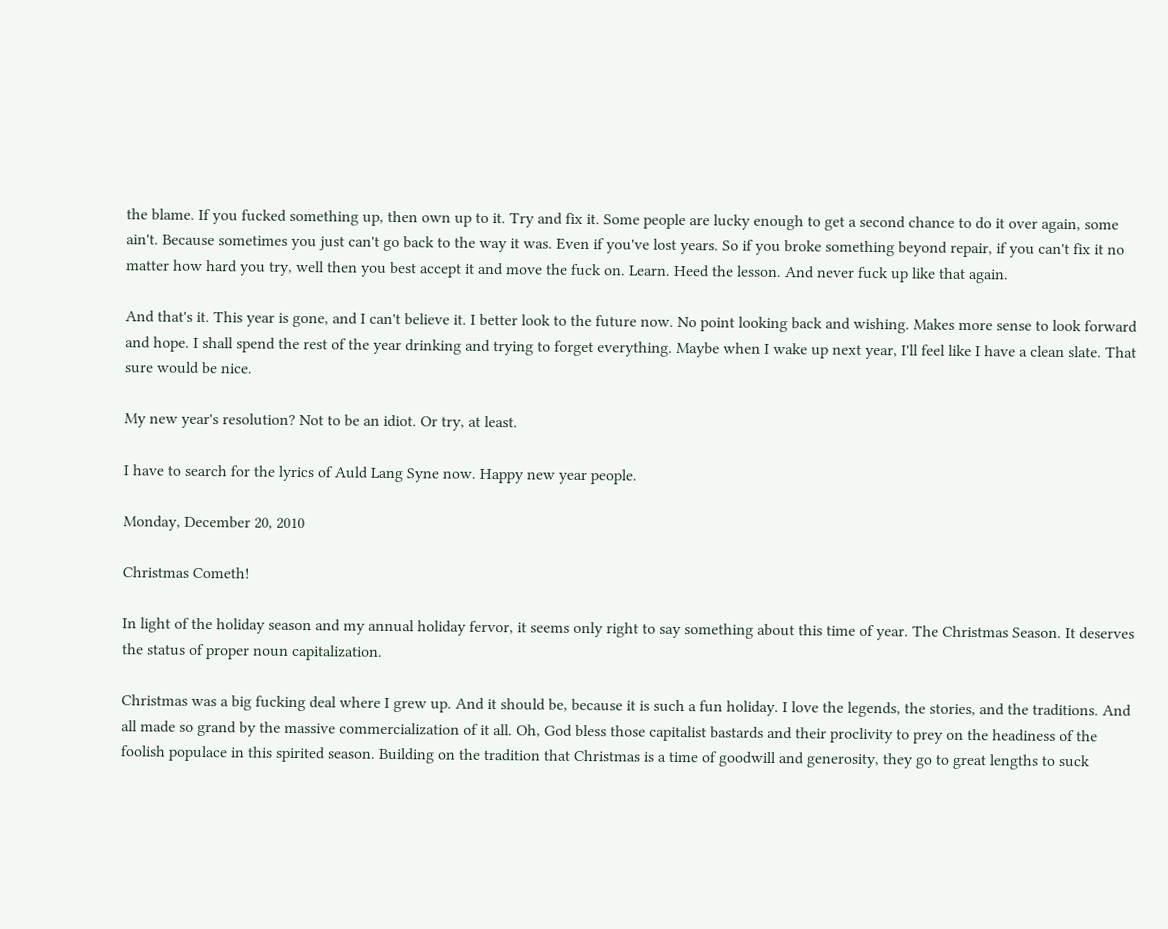the blame. If you fucked something up, then own up to it. Try and fix it. Some people are lucky enough to get a second chance to do it over again, some ain't. Because sometimes you just can't go back to the way it was. Even if you've lost years. So if you broke something beyond repair, if you can't fix it no matter how hard you try, well then you best accept it and move the fuck on. Learn. Heed the lesson. And never fuck up like that again.

And that's it. This year is gone, and I can't believe it. I better look to the future now. No point looking back and wishing. Makes more sense to look forward and hope. I shall spend the rest of the year drinking and trying to forget everything. Maybe when I wake up next year, I'll feel like I have a clean slate. That sure would be nice.

My new year's resolution? Not to be an idiot. Or try, at least.

I have to search for the lyrics of Auld Lang Syne now. Happy new year people.

Monday, December 20, 2010

Christmas Cometh!

In light of the holiday season and my annual holiday fervor, it seems only right to say something about this time of year. The Christmas Season. It deserves the status of proper noun capitalization.

Christmas was a big fucking deal where I grew up. And it should be, because it is such a fun holiday. I love the legends, the stories, and the traditions. And all made so grand by the massive commercialization of it all. Oh, God bless those capitalist bastards and their proclivity to prey on the headiness of the foolish populace in this spirited season. Building on the tradition that Christmas is a time of goodwill and generosity, they go to great lengths to suck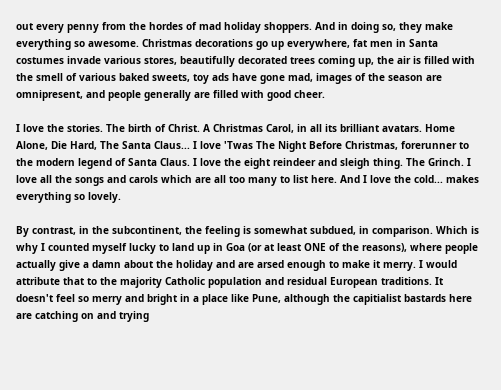out every penny from the hordes of mad holiday shoppers. And in doing so, they make everything so awesome. Christmas decorations go up everywhere, fat men in Santa costumes invade various stores, beautifully decorated trees coming up, the air is filled with the smell of various baked sweets, toy ads have gone mad, images of the season are omnipresent, and people generally are filled with good cheer.

I love the stories. The birth of Christ. A Christmas Carol, in all its brilliant avatars. Home Alone, Die Hard, The Santa Claus... I love 'Twas The Night Before Christmas, forerunner to the modern legend of Santa Claus. I love the eight reindeer and sleigh thing. The Grinch. I love all the songs and carols which are all too many to list here. And I love the cold... makes everything so lovely.

By contrast, in the subcontinent, the feeling is somewhat subdued, in comparison. Which is why I counted myself lucky to land up in Goa (or at least ONE of the reasons), where people actually give a damn about the holiday and are arsed enough to make it merry. I would attribute that to the majority Catholic population and residual European traditions. It doesn't feel so merry and bright in a place like Pune, although the capitialist bastards here are catching on and trying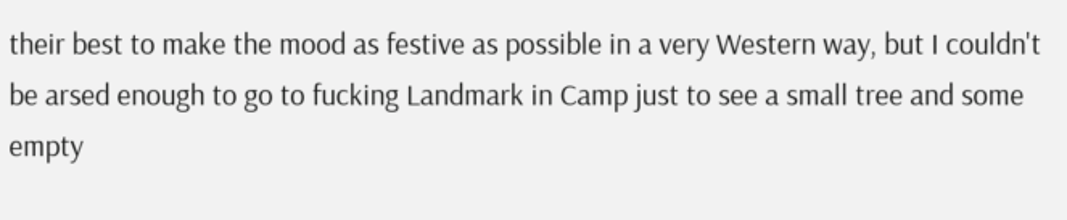their best to make the mood as festive as possible in a very Western way, but I couldn't be arsed enough to go to fucking Landmark in Camp just to see a small tree and some empty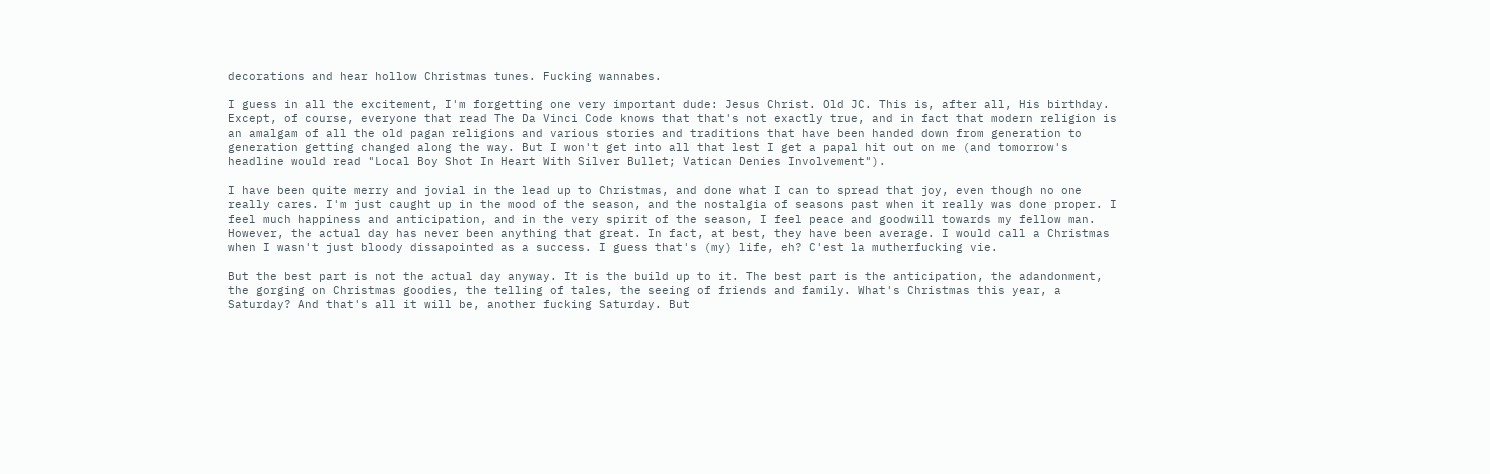decorations and hear hollow Christmas tunes. Fucking wannabes.

I guess in all the excitement, I'm forgetting one very important dude: Jesus Christ. Old JC. This is, after all, His birthday. Except, of course, everyone that read The Da Vinci Code knows that that's not exactly true, and in fact that modern religion is an amalgam of all the old pagan religions and various stories and traditions that have been handed down from generation to generation getting changed along the way. But I won't get into all that lest I get a papal hit out on me (and tomorrow's headline would read "Local Boy Shot In Heart With Silver Bullet; Vatican Denies Involvement").

I have been quite merry and jovial in the lead up to Christmas, and done what I can to spread that joy, even though no one really cares. I'm just caught up in the mood of the season, and the nostalgia of seasons past when it really was done proper. I feel much happiness and anticipation, and in the very spirit of the season, I feel peace and goodwill towards my fellow man. However, the actual day has never been anything that great. In fact, at best, they have been average. I would call a Christmas when I wasn't just bloody dissapointed as a success. I guess that's (my) life, eh? C'est la mutherfucking vie.

But the best part is not the actual day anyway. It is the build up to it. The best part is the anticipation, the adandonment, the gorging on Christmas goodies, the telling of tales, the seeing of friends and family. What's Christmas this year, a Saturday? And that's all it will be, another fucking Saturday. But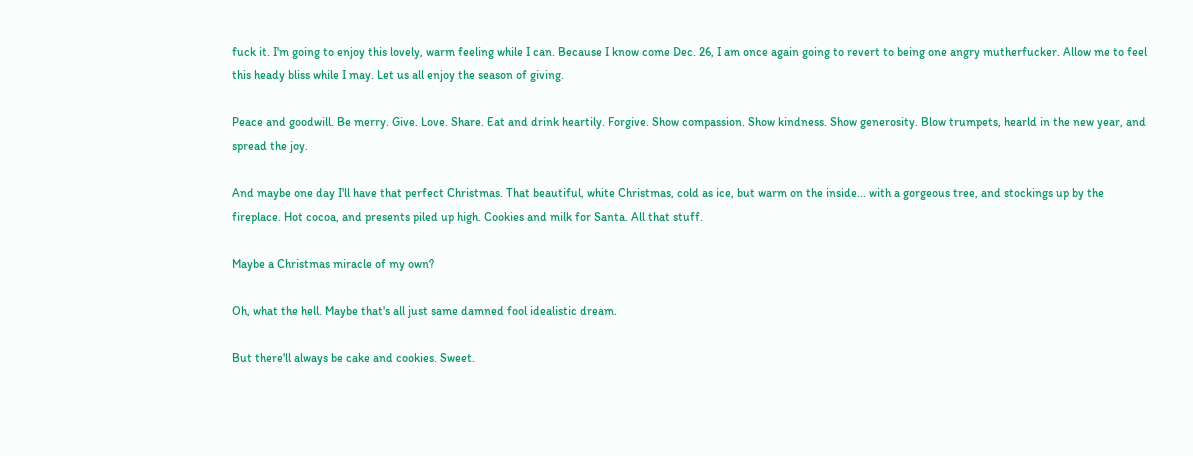fuck it. I'm going to enjoy this lovely, warm feeling while I can. Because I know come Dec. 26, I am once again going to revert to being one angry mutherfucker. Allow me to feel this heady bliss while I may. Let us all enjoy the season of giving.

Peace and goodwill. Be merry. Give. Love. Share. Eat and drink heartily. Forgive. Show compassion. Show kindness. Show generosity. Blow trumpets, hearld in the new year, and spread the joy.

And maybe one day I'll have that perfect Christmas. That beautiful, white Christmas, cold as ice, but warm on the inside... with a gorgeous tree, and stockings up by the fireplace. Hot cocoa, and presents piled up high. Cookies and milk for Santa. All that stuff.

Maybe a Christmas miracle of my own?

Oh, what the hell. Maybe that's all just same damned fool idealistic dream.

But there'll always be cake and cookies. Sweet.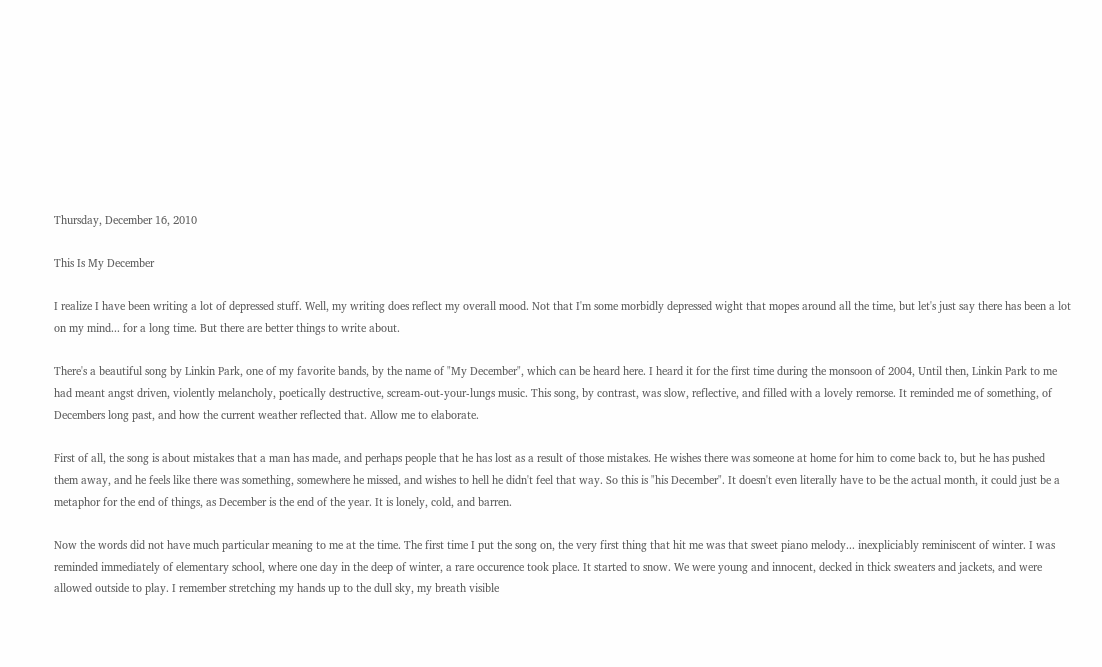Thursday, December 16, 2010

This Is My December

I realize I have been writing a lot of depressed stuff. Well, my writing does reflect my overall mood. Not that I'm some morbidly depressed wight that mopes around all the time, but let's just say there has been a lot on my mind... for a long time. But there are better things to write about.

There's a beautiful song by Linkin Park, one of my favorite bands, by the name of "My December", which can be heard here. I heard it for the first time during the monsoon of 2004, Until then, Linkin Park to me had meant angst driven, violently melancholy, poetically destructive, scream-out-your-lungs music. This song, by contrast, was slow, reflective, and filled with a lovely remorse. It reminded me of something, of Decembers long past, and how the current weather reflected that. Allow me to elaborate.

First of all, the song is about mistakes that a man has made, and perhaps people that he has lost as a result of those mistakes. He wishes there was someone at home for him to come back to, but he has pushed them away, and he feels like there was something, somewhere he missed, and wishes to hell he didn't feel that way. So this is "his December". It doesn't even literally have to be the actual month, it could just be a metaphor for the end of things, as December is the end of the year. It is lonely, cold, and barren.

Now the words did not have much particular meaning to me at the time. The first time I put the song on, the very first thing that hit me was that sweet piano melody... inexpliciably reminiscent of winter. I was reminded immediately of elementary school, where one day in the deep of winter, a rare occurence took place. It started to snow. We were young and innocent, decked in thick sweaters and jackets, and were allowed outside to play. I remember stretching my hands up to the dull sky, my breath visible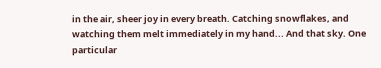in the air, sheer joy in every breath. Catching snowflakes, and watching them melt immediately in my hand... And that sky. One particular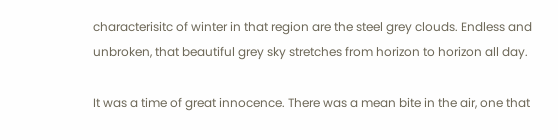characterisitc of winter in that region are the steel grey clouds. Endless and unbroken, that beautiful grey sky stretches from horizon to horizon all day.

It was a time of great innocence. There was a mean bite in the air, one that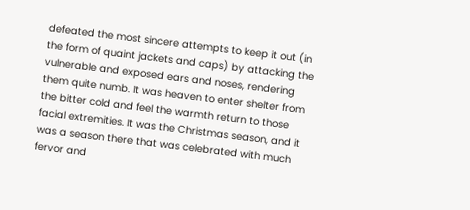defeated the most sincere attempts to keep it out (in the form of quaint jackets and caps) by attacking the vulnerable and exposed ears and noses, rendering them quite numb. It was heaven to enter shelter from the bitter cold and feel the warmth return to those facial extremities. It was the Christmas season, and it was a season there that was celebrated with much fervor and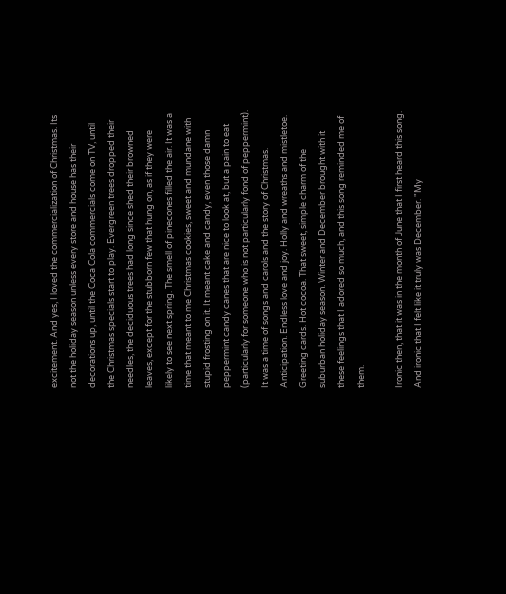excitement. And yes, I loved the commercialization of Christmas. Its not the holiday season unless every store and house has their decorations up, until the Coca Cola commercials come on TV, until the Christmas specials start to play. Evergreen trees dropped their needles, the deciduous trees had long since shed their browned leaves, except for the stubborn few that hung on, as if they were likely to see next spring. The smell of pinecones filled the air. It was a time that meant to me Christmas cookies, sweet and mundane with stupid frosting on it. It meant cake and candy, even those damn peppermint candy canes that are nice to look at, but a pain to eat (particularly for someone who is not particularly fond of peppermint). It was a time of songs and carols and the story of Christmas. Anticipation. Endless love and joy. Holly and wreaths and mistletoe. Greeting cards. Hot cocoa. That sweet, simple charm of the suburban holiday season. Winter and December brought with it these feelings that I adored so much, and this song reminded me of them.

Ironic then, that it was in the month of June that I first heard this song. And ironic that I felt like it truly was December. "My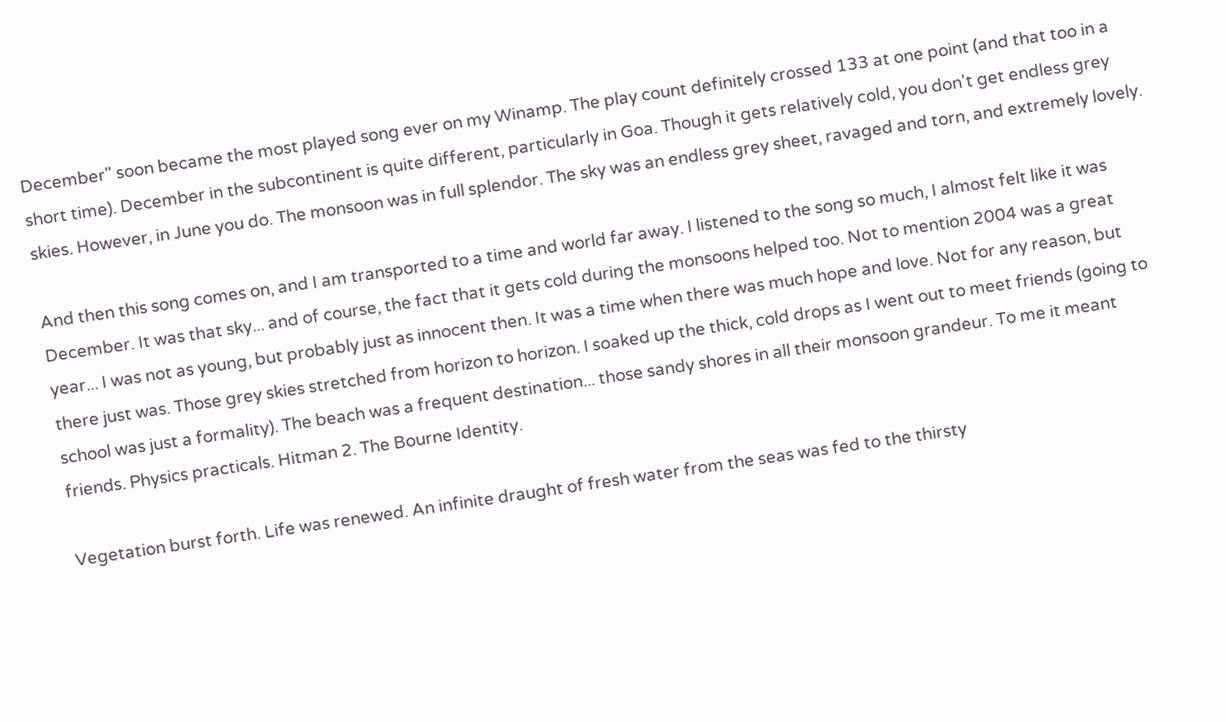December" soon became the most played song ever on my Winamp. The play count definitely crossed 133 at one point (and that too in a short time). December in the subcontinent is quite different, particularly in Goa. Though it gets relatively cold, you don't get endless grey skies. However, in June you do. The monsoon was in full splendor. The sky was an endless grey sheet, ravaged and torn, and extremely lovely.

And then this song comes on, and I am transported to a time and world far away. I listened to the song so much, I almost felt like it was December. It was that sky... and of course, the fact that it gets cold during the monsoons helped too. Not to mention 2004 was a great year... I was not as young, but probably just as innocent then. It was a time when there was much hope and love. Not for any reason, but there just was. Those grey skies stretched from horizon to horizon. I soaked up the thick, cold drops as I went out to meet friends (going to school was just a formality). The beach was a frequent destination... those sandy shores in all their monsoon grandeur. To me it meant friends. Physics practicals. Hitman 2. The Bourne Identity.

Vegetation burst forth. Life was renewed. An infinite draught of fresh water from the seas was fed to the thirsty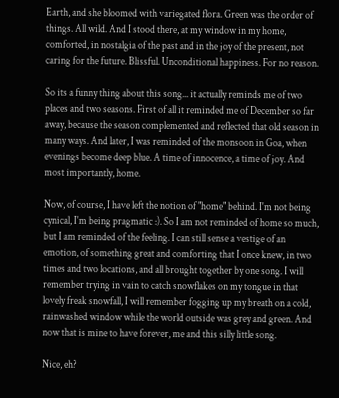Earth, and she bloomed with variegated flora. Green was the order of things. All wild. And I stood there, at my window in my home, comforted, in nostalgia of the past and in the joy of the present, not caring for the future. Blissful. Unconditional happiness. For no reason.

So its a funny thing about this song... it actually reminds me of two places and two seasons. First of all it reminded me of December so far away, because the season complemented and reflected that old season in many ways. And later, I was reminded of the monsoon in Goa, when evenings become deep blue. A time of innocence, a time of joy. And most importantly, home.

Now, of course, I have left the notion of "home" behind. I'm not being cynical, I'm being pragmatic :). So I am not reminded of home so much, but I am reminded of the feeling. I can still sense a vestige of an emotion, of something great and comforting that I once knew, in two times and two locations, and all brought together by one song. I will remember trying in vain to catch snowflakes on my tongue in that lovely freak snowfall, I will remember fogging up my breath on a cold, rainwashed window while the world outside was grey and green. And now that is mine to have forever, me and this silly little song.

Nice, eh?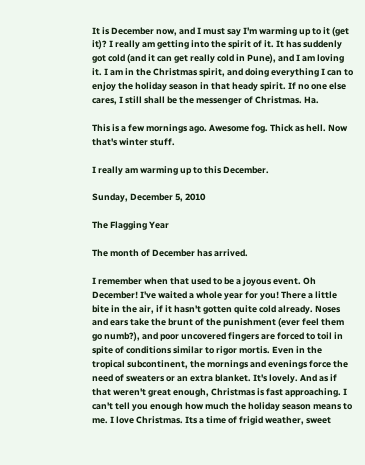It is December now, and I must say I'm warming up to it (get it)? I really am getting into the spirit of it. It has suddenly got cold (and it can get really cold in Pune), and I am loving it. I am in the Christmas spirit, and doing everything I can to enjoy the holiday season in that heady spirit. If no one else cares, I still shall be the messenger of Christmas. Ha.

This is a few mornings ago. Awesome fog. Thick as hell. Now that's winter stuff.

I really am warming up to this December.

Sunday, December 5, 2010

The Flagging Year

The month of December has arrived.

I remember when that used to be a joyous event. Oh December! I've waited a whole year for you! There a little bite in the air, if it hasn't gotten quite cold already. Noses and ears take the brunt of the punishment (ever feel them go numb?), and poor uncovered fingers are forced to toil in spite of conditions similar to rigor mortis. Even in the tropical subcontinent, the mornings and evenings force the need of sweaters or an extra blanket. It's lovely. And as if that weren't great enough, Christmas is fast approaching. I can't tell you enough how much the holiday season means to me. I love Christmas. Its a time of frigid weather, sweet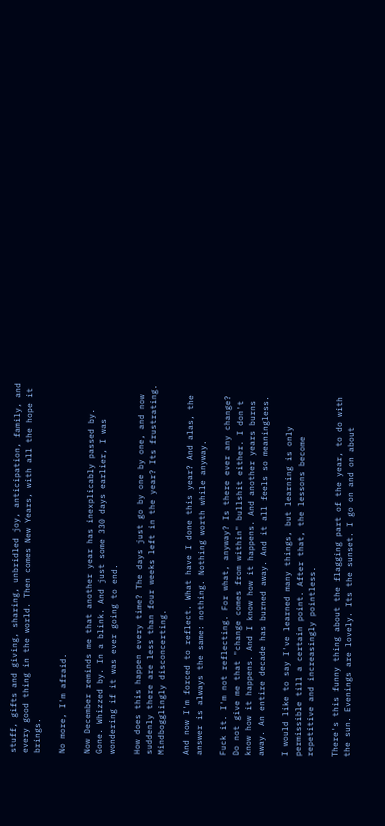stuff, gifts and giving, sharing, unbridled joy, anticipation, family, and every good thing in the world. Then comes New Years, with all the hope it brings.

No more, I'm afraid.

Now December reminds me that another year has inexplicably passed by. Gone. Whizzed by. In a blink. And just some 330 days earlier, I was wondering if it was ever going to end.

How does this happen every time? The days just go by one by one, and now suddenly there are less than four weeks left in the year? Its frustrating. Mindbogglingly disconcerting.

And now I'm forced to reflect. What have I done this year? And alas, the answer is always the same: nothing. Nothing worth while anyway.

Fuck it. I'm not reflecting. For what, anyway? Is there ever any change? Do not give me that "change comes from within" bullshit either. I don't know how it happens. And I know how it happens. And another years burns away. An entire decade has burned away. And it all feels so meaningless.

I would like to say I've learned many things, but learning is only permissible till a certain point. After that, the lessons become repetitive and increasingly pointless.

There's this funny thing about the flagging part of the year, to do with the sun. Evenings are lovely. Its the sunset. I go on and on about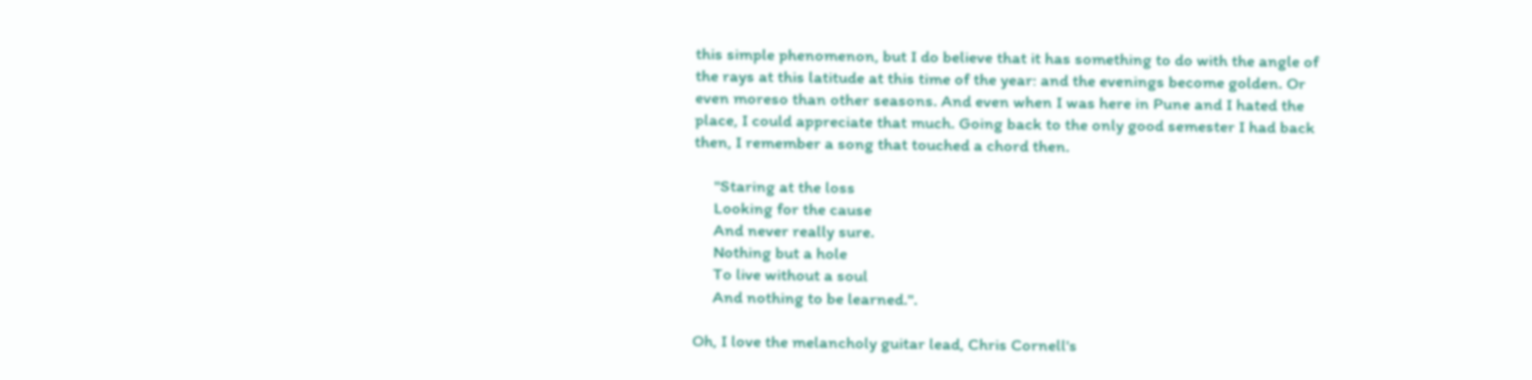this simple phenomenon, but I do believe that it has something to do with the angle of the rays at this latitude at this time of the year: and the evenings become golden. Or even moreso than other seasons. And even when I was here in Pune and I hated the place, I could appreciate that much. Going back to the only good semester I had back then, I remember a song that touched a chord then.

     "Staring at the loss
     Looking for the cause
     And never really sure.
     Nothing but a hole
     To live without a soul
     And nothing to be learned.".

Oh, I love the melancholy guitar lead, Chris Cornell's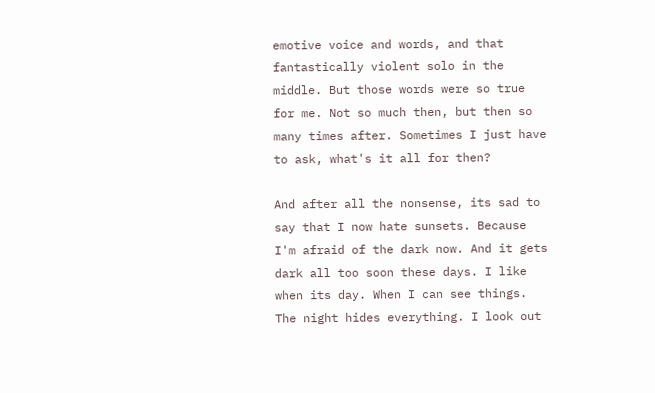emotive voice and words, and that fantastically violent solo in the middle. But those words were so true for me. Not so much then, but then so many times after. Sometimes I just have to ask, what's it all for then?

And after all the nonsense, its sad to say that I now hate sunsets. Because I'm afraid of the dark now. And it gets dark all too soon these days. I like when its day. When I can see things. The night hides everything. I look out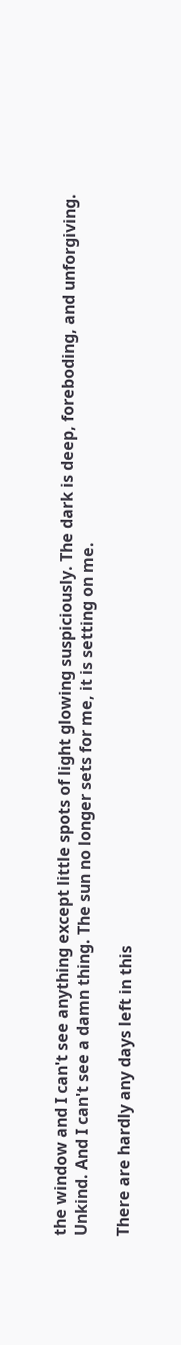the window and I can't see anything except little spots of light glowing suspiciously. The dark is deep, foreboding, and unforgiving. Unkind. And I can't see a damn thing. The sun no longer sets for me, it is setting on me.

There are hardly any days left in this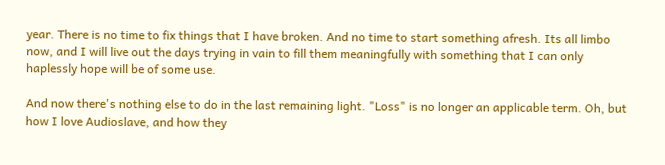year. There is no time to fix things that I have broken. And no time to start something afresh. Its all limbo now, and I will live out the days trying in vain to fill them meaningfully with something that I can only haplessly hope will be of some use.

And now there's nothing else to do in the last remaining light. "Loss" is no longer an applicable term. Oh, but how I love Audioslave, and how they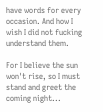have words for every occasion. And how I wish I did not fucking understand them.

For I believe the sun won't rise, so I must stand and greet the coming night...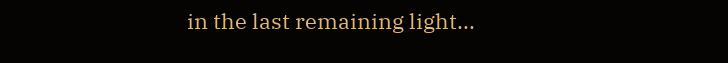in the last remaining light...